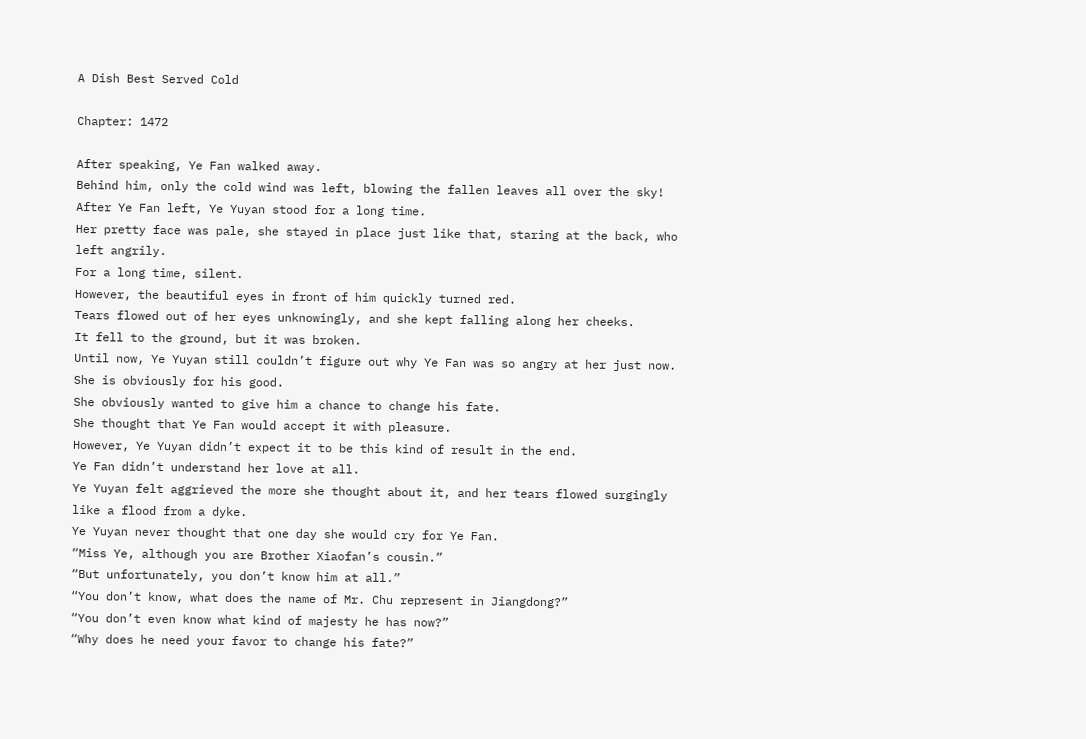A Dish Best Served Cold

Chapter: 1472

After speaking, Ye Fan walked away.
Behind him, only the cold wind was left, blowing the fallen leaves all over the sky!
After Ye Fan left, Ye Yuyan stood for a long time.
Her pretty face was pale, she stayed in place just like that, staring at the back, who left angrily.
For a long time, silent.
However, the beautiful eyes in front of him quickly turned red.
Tears flowed out of her eyes unknowingly, and she kept falling along her cheeks.
It fell to the ground, but it was broken.
Until now, Ye Yuyan still couldn’t figure out why Ye Fan was so angry at her just now.
She is obviously for his good.
She obviously wanted to give him a chance to change his fate.
She thought that Ye Fan would accept it with pleasure.
However, Ye Yuyan didn’t expect it to be this kind of result in the end.
Ye Fan didn’t understand her love at all.
Ye Yuyan felt aggrieved the more she thought about it, and her tears flowed surgingly like a flood from a dyke.
Ye Yuyan never thought that one day she would cry for Ye Fan.
“Miss Ye, although you are Brother Xiaofan’s cousin.”
“But unfortunately, you don’t know him at all.”
“You don’t know, what does the name of Mr. Chu represent in Jiangdong?”
“You don’t even know what kind of majesty he has now?”
“Why does he need your favor to change his fate?”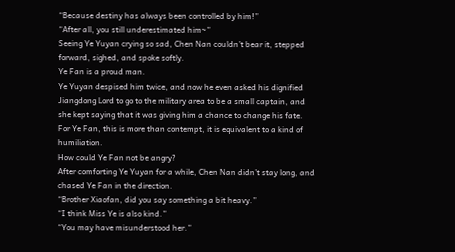“Because destiny has always been controlled by him!”
“After all, you still underestimated him~”
Seeing Ye Yuyan crying so sad, Chen Nan couldn’t bear it, stepped forward, sighed, and spoke softly.
Ye Fan is a proud man.
Ye Yuyan despised him twice, and now he even asked his dignified Jiangdong Lord to go to the military area to be a small captain, and she kept saying that it was giving him a chance to change his fate.
For Ye Fan, this is more than contempt, it is equivalent to a kind of humiliation.
How could Ye Fan not be angry?
After comforting Ye Yuyan for a while, Chen Nan didn’t stay long, and chased Ye Fan in the direction.
“Brother Xiaofan, did you say something a bit heavy.”
“I think Miss Ye is also kind.”
“You may have misunderstood her.”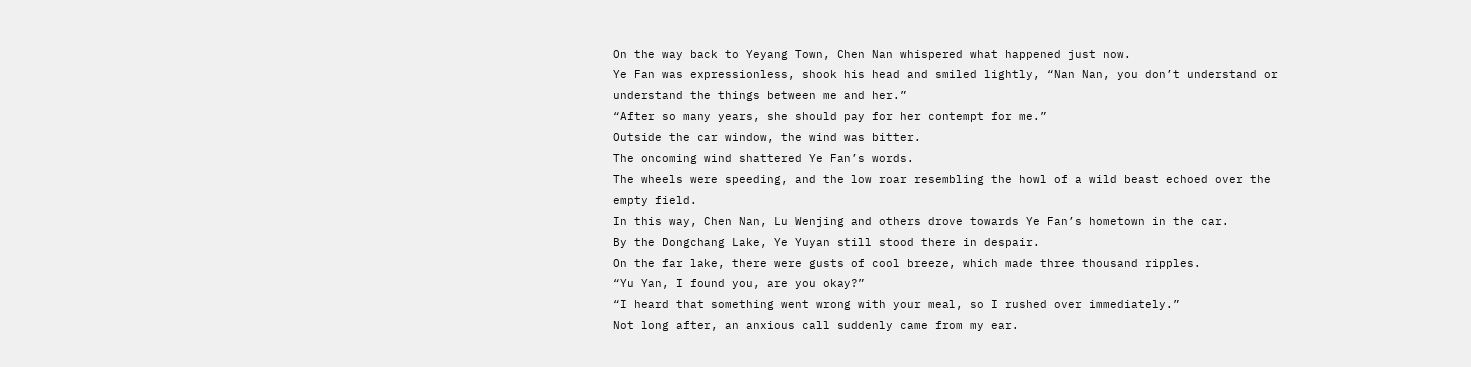On the way back to Yeyang Town, Chen Nan whispered what happened just now.
Ye Fan was expressionless, shook his head and smiled lightly, “Nan Nan, you don’t understand or understand the things between me and her.”
“After so many years, she should pay for her contempt for me.”
Outside the car window, the wind was bitter.
The oncoming wind shattered Ye Fan’s words.
The wheels were speeding, and the low roar resembling the howl of a wild beast echoed over the empty field.
In this way, Chen Nan, Lu Wenjing and others drove towards Ye Fan’s hometown in the car.
By the Dongchang Lake, Ye Yuyan still stood there in despair.
On the far lake, there were gusts of cool breeze, which made three thousand ripples.
“Yu Yan, I found you, are you okay?”
“I heard that something went wrong with your meal, so I rushed over immediately.”
Not long after, an anxious call suddenly came from my ear.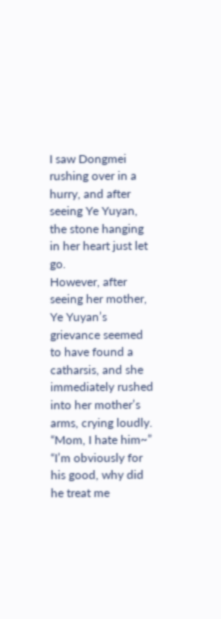I saw Dongmei rushing over in a hurry, and after seeing Ye Yuyan, the stone hanging in her heart just let go.
However, after seeing her mother, Ye Yuyan’s grievance seemed to have found a catharsis, and she immediately rushed into her mother’s arms, crying loudly.
“Mom, I hate him~”
“I’m obviously for his good, why did he treat me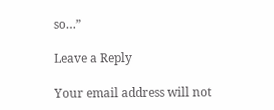so…”

Leave a Reply

Your email address will not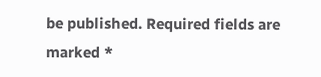be published. Required fields are marked *